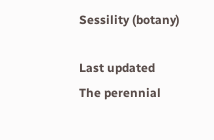Sessility (botany)

Last updated
The perennial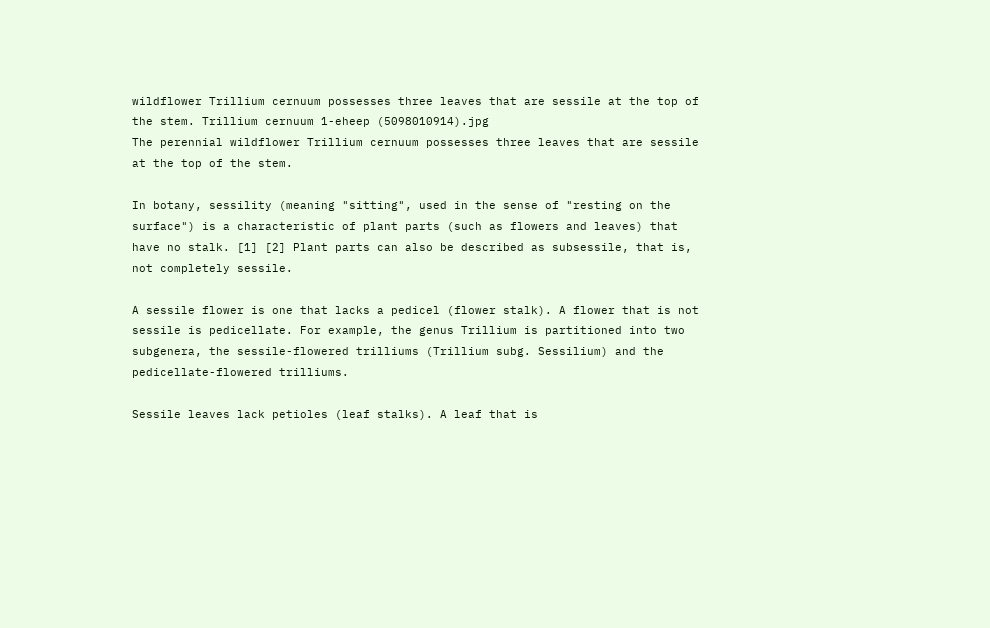wildflower Trillium cernuum possesses three leaves that are sessile at the top of the stem. Trillium cernuum 1-eheep (5098010914).jpg
The perennial wildflower Trillium cernuum possesses three leaves that are sessile at the top of the stem.

In botany, sessility (meaning "sitting", used in the sense of "resting on the surface") is a characteristic of plant parts (such as flowers and leaves) that have no stalk. [1] [2] Plant parts can also be described as subsessile, that is, not completely sessile.

A sessile flower is one that lacks a pedicel (flower stalk). A flower that is not sessile is pedicellate. For example, the genus Trillium is partitioned into two subgenera, the sessile-flowered trilliums (Trillium subg. Sessilium) and the pedicellate-flowered trilliums.

Sessile leaves lack petioles (leaf stalks). A leaf that is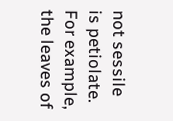not sessile is petiolate. For example, the leaves of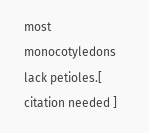most monocotyledons lack petioles.[ citation needed ]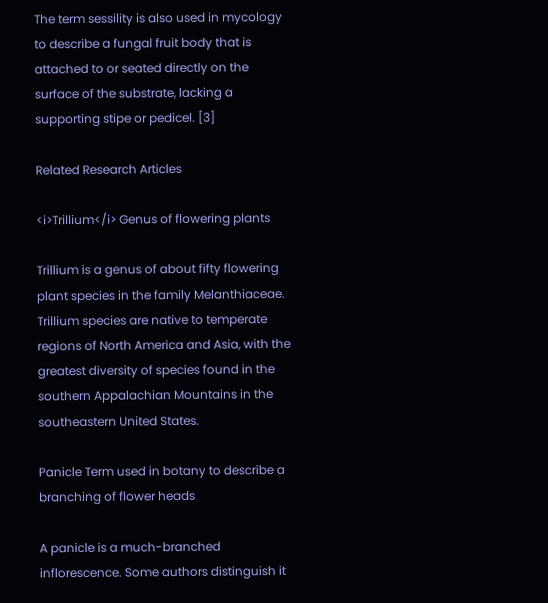The term sessility is also used in mycology to describe a fungal fruit body that is attached to or seated directly on the surface of the substrate, lacking a supporting stipe or pedicel. [3]

Related Research Articles

<i>Trillium</i> Genus of flowering plants

Trillium is a genus of about fifty flowering plant species in the family Melanthiaceae. Trillium species are native to temperate regions of North America and Asia, with the greatest diversity of species found in the southern Appalachian Mountains in the southeastern United States.

Panicle Term used in botany to describe a branching of flower heads

A panicle is a much-branched inflorescence. Some authors distinguish it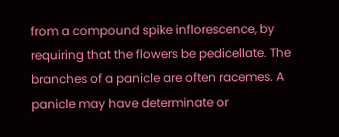from a compound spike inflorescence, by requiring that the flowers be pedicellate. The branches of a panicle are often racemes. A panicle may have determinate or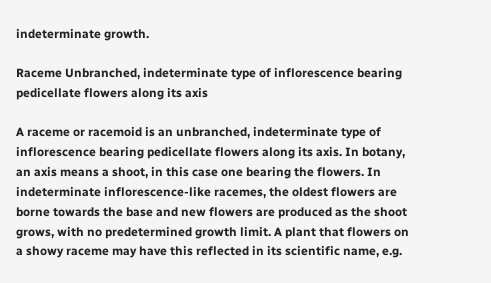indeterminate growth.

Raceme Unbranched, indeterminate type of inflorescence bearing pedicellate flowers along its axis

A raceme or racemoid is an unbranched, indeterminate type of inflorescence bearing pedicellate flowers along its axis. In botany, an axis means a shoot, in this case one bearing the flowers. In indeterminate inflorescence-like racemes, the oldest flowers are borne towards the base and new flowers are produced as the shoot grows, with no predetermined growth limit. A plant that flowers on a showy raceme may have this reflected in its scientific name, e.g.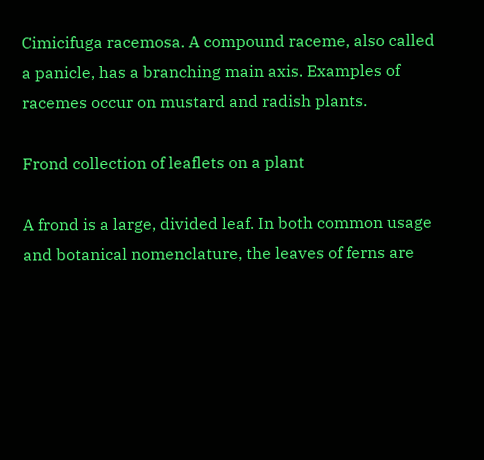Cimicifuga racemosa. A compound raceme, also called a panicle, has a branching main axis. Examples of racemes occur on mustard and radish plants.

Frond collection of leaflets on a plant

A frond is a large, divided leaf. In both common usage and botanical nomenclature, the leaves of ferns are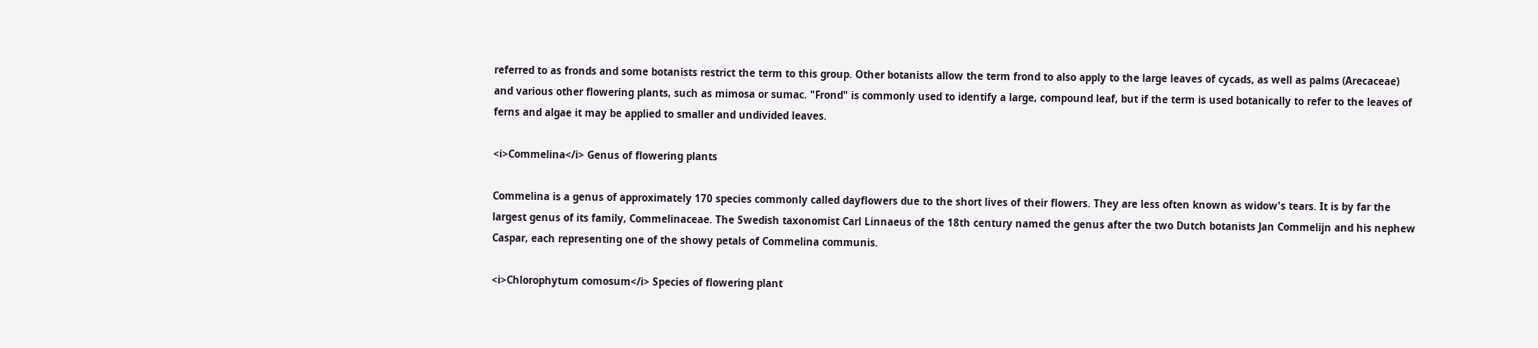referred to as fronds and some botanists restrict the term to this group. Other botanists allow the term frond to also apply to the large leaves of cycads, as well as palms (Arecaceae) and various other flowering plants, such as mimosa or sumac. "Frond" is commonly used to identify a large, compound leaf, but if the term is used botanically to refer to the leaves of ferns and algae it may be applied to smaller and undivided leaves.

<i>Commelina</i> Genus of flowering plants

Commelina is a genus of approximately 170 species commonly called dayflowers due to the short lives of their flowers. They are less often known as widow's tears. It is by far the largest genus of its family, Commelinaceae. The Swedish taxonomist Carl Linnaeus of the 18th century named the genus after the two Dutch botanists Jan Commelijn and his nephew Caspar, each representing one of the showy petals of Commelina communis.

<i>Chlorophytum comosum</i> Species of flowering plant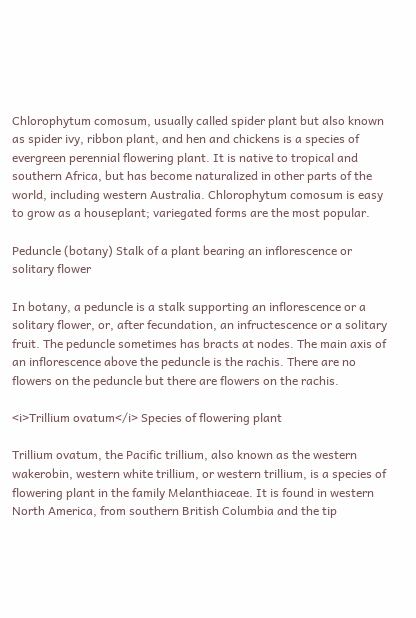Chlorophytum comosum, usually called spider plant but also known as spider ivy, ribbon plant, and hen and chickens is a species of evergreen perennial flowering plant. It is native to tropical and southern Africa, but has become naturalized in other parts of the world, including western Australia. Chlorophytum comosum is easy to grow as a houseplant; variegated forms are the most popular.

Peduncle (botany) Stalk of a plant bearing an inflorescence or solitary flower

In botany, a peduncle is a stalk supporting an inflorescence or a solitary flower, or, after fecundation, an infructescence or a solitary fruit. The peduncle sometimes has bracts at nodes. The main axis of an inflorescence above the peduncle is the rachis. There are no flowers on the peduncle but there are flowers on the rachis.

<i>Trillium ovatum</i> Species of flowering plant

Trillium ovatum, the Pacific trillium, also known as the western wakerobin, western white trillium, or western trillium, is a species of flowering plant in the family Melanthiaceae. It is found in western North America, from southern British Columbia and the tip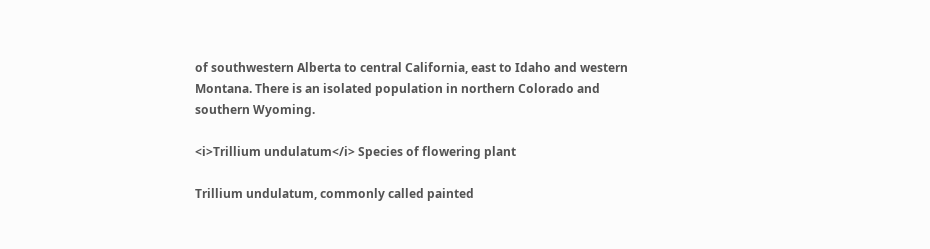of southwestern Alberta to central California, east to Idaho and western Montana. There is an isolated population in northern Colorado and southern Wyoming.

<i>Trillium undulatum</i> Species of flowering plant

Trillium undulatum, commonly called painted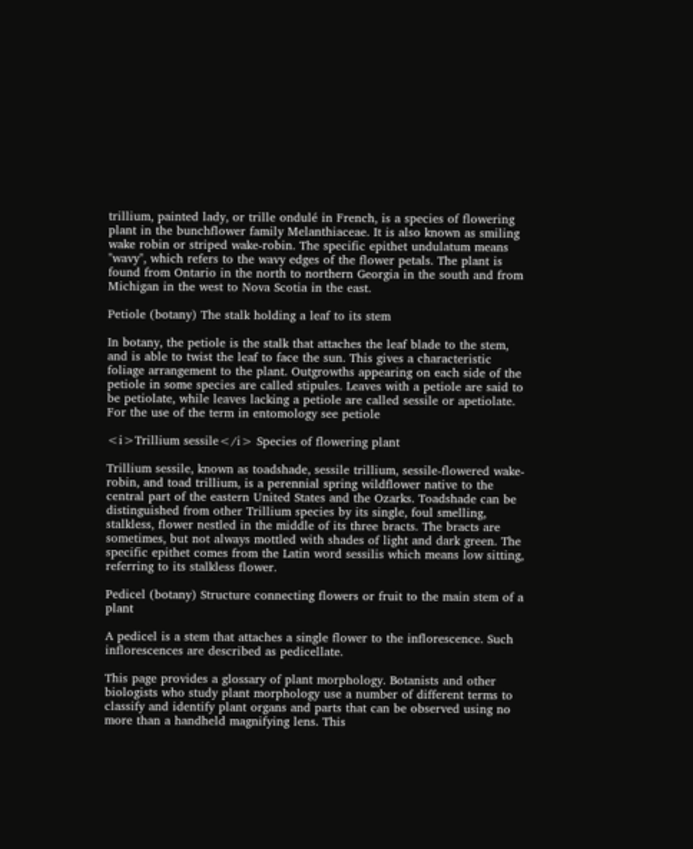trillium, painted lady, or trille ondulé in French, is a species of flowering plant in the bunchflower family Melanthiaceae. It is also known as smiling wake robin or striped wake-robin. The specific epithet undulatum means "wavy", which refers to the wavy edges of the flower petals. The plant is found from Ontario in the north to northern Georgia in the south and from Michigan in the west to Nova Scotia in the east.

Petiole (botany) The stalk holding a leaf to its stem

In botany, the petiole is the stalk that attaches the leaf blade to the stem, and is able to twist the leaf to face the sun. This gives a characteristic foliage arrangement to the plant. Outgrowths appearing on each side of the petiole in some species are called stipules. Leaves with a petiole are said to be petiolate, while leaves lacking a petiole are called sessile or apetiolate. For the use of the term in entomology see petiole

<i>Trillium sessile</i> Species of flowering plant

Trillium sessile, known as toadshade, sessile trillium, sessile-flowered wake-robin, and toad trillium, is a perennial spring wildflower native to the central part of the eastern United States and the Ozarks. Toadshade can be distinguished from other Trillium species by its single, foul smelling, stalkless, flower nestled in the middle of its three bracts. The bracts are sometimes, but not always mottled with shades of light and dark green. The specific epithet comes from the Latin word sessilis which means low sitting, referring to its stalkless flower.

Pedicel (botany) Structure connecting flowers or fruit to the main stem of a plant

A pedicel is a stem that attaches a single flower to the inflorescence. Such inflorescences are described as pedicellate.

This page provides a glossary of plant morphology. Botanists and other biologists who study plant morphology use a number of different terms to classify and identify plant organs and parts that can be observed using no more than a handheld magnifying lens. This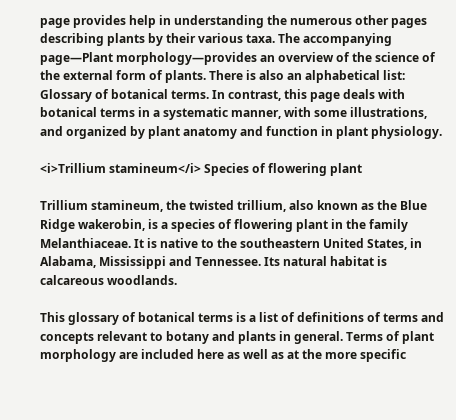page provides help in understanding the numerous other pages describing plants by their various taxa. The accompanying page—Plant morphology—provides an overview of the science of the external form of plants. There is also an alphabetical list: Glossary of botanical terms. In contrast, this page deals with botanical terms in a systematic manner, with some illustrations, and organized by plant anatomy and function in plant physiology.

<i>Trillium stamineum</i> Species of flowering plant

Trillium stamineum, the twisted trillium, also known as the Blue Ridge wakerobin, is a species of flowering plant in the family Melanthiaceae. It is native to the southeastern United States, in Alabama, Mississippi and Tennessee. Its natural habitat is calcareous woodlands.

This glossary of botanical terms is a list of definitions of terms and concepts relevant to botany and plants in general. Terms of plant morphology are included here as well as at the more specific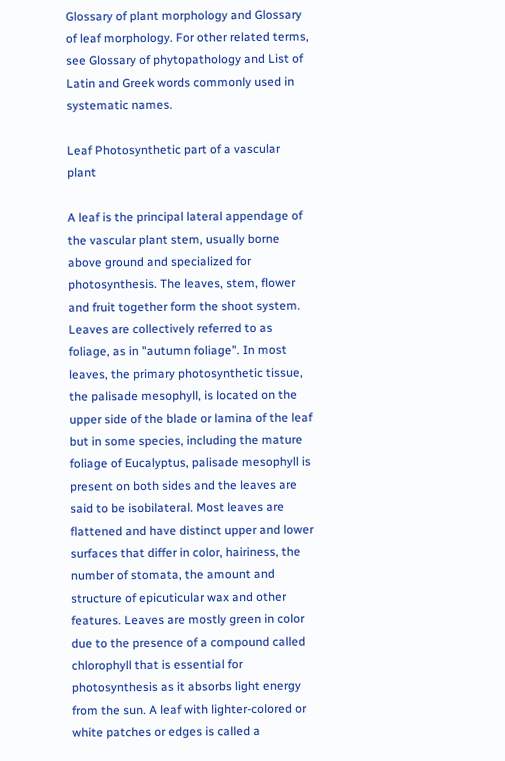Glossary of plant morphology and Glossary of leaf morphology. For other related terms, see Glossary of phytopathology and List of Latin and Greek words commonly used in systematic names.

Leaf Photosynthetic part of a vascular plant

A leaf is the principal lateral appendage of the vascular plant stem, usually borne above ground and specialized for photosynthesis. The leaves, stem, flower and fruit together form the shoot system. Leaves are collectively referred to as foliage, as in "autumn foliage". In most leaves, the primary photosynthetic tissue, the palisade mesophyll, is located on the upper side of the blade or lamina of the leaf but in some species, including the mature foliage of Eucalyptus, palisade mesophyll is present on both sides and the leaves are said to be isobilateral. Most leaves are flattened and have distinct upper and lower surfaces that differ in color, hairiness, the number of stomata, the amount and structure of epicuticular wax and other features. Leaves are mostly green in color due to the presence of a compound called chlorophyll that is essential for photosynthesis as it absorbs light energy from the sun. A leaf with lighter-colored or white patches or edges is called a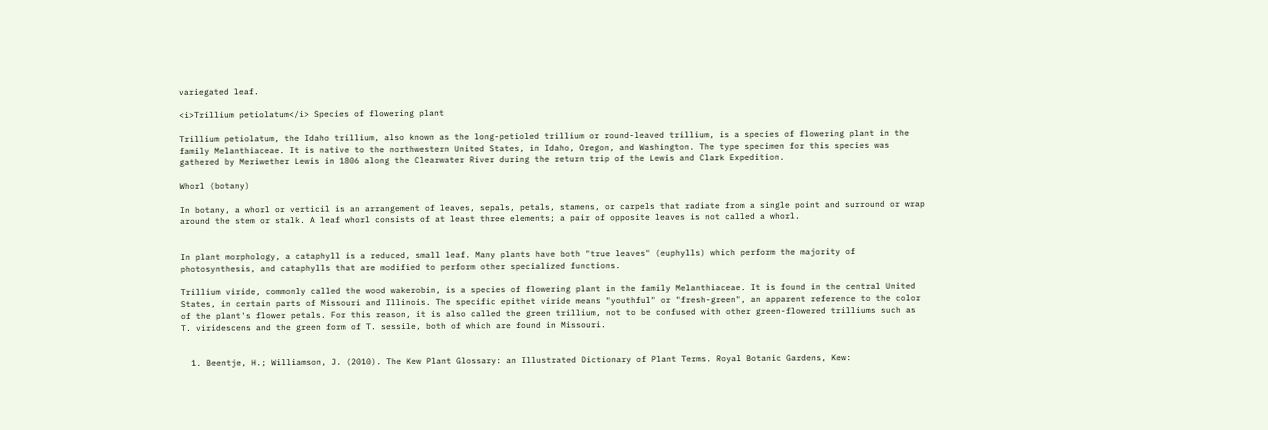variegated leaf.

<i>Trillium petiolatum</i> Species of flowering plant

Trillium petiolatum, the Idaho trillium, also known as the long-petioled trillium or round-leaved trillium, is a species of flowering plant in the family Melanthiaceae. It is native to the northwestern United States, in Idaho, Oregon, and Washington. The type specimen for this species was gathered by Meriwether Lewis in 1806 along the Clearwater River during the return trip of the Lewis and Clark Expedition.

Whorl (botany)

In botany, a whorl or verticil is an arrangement of leaves, sepals, petals, stamens, or carpels that radiate from a single point and surround or wrap around the stem or stalk. A leaf whorl consists of at least three elements; a pair of opposite leaves is not called a whorl.


In plant morphology, a cataphyll is a reduced, small leaf. Many plants have both "true leaves" (euphylls) which perform the majority of photosynthesis, and cataphylls that are modified to perform other specialized functions.

Trillium viride, commonly called the wood wakerobin, is a species of flowering plant in the family Melanthiaceae. It is found in the central United States, in certain parts of Missouri and Illinois. The specific epithet viride means "youthful" or "fresh-green", an apparent reference to the color of the plant's flower petals. For this reason, it is also called the green trillium, not to be confused with other green-flowered trilliums such as T. viridescens and the green form of T. sessile, both of which are found in Missouri.


  1. Beentje, H.; Williamson, J. (2010). The Kew Plant Glossary: an Illustrated Dictionary of Plant Terms. Royal Botanic Gardens, Kew: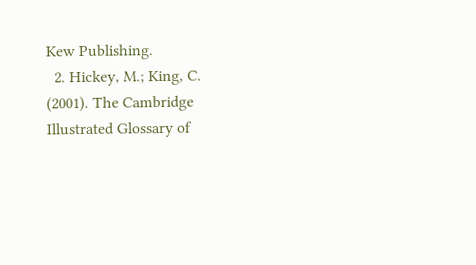Kew Publishing.
  2. Hickey, M.; King, C. (2001). The Cambridge Illustrated Glossary of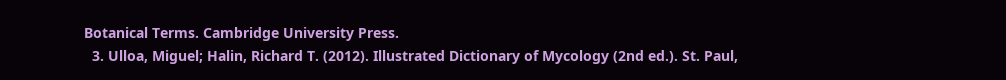Botanical Terms. Cambridge University Press.
  3. Ulloa, Miguel; Halin, Richard T. (2012). Illustrated Dictionary of Mycology (2nd ed.). St. Paul,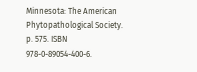Minnesota: The American Phytopathological Society. p. 575. ISBN   978-0-89054-400-6.